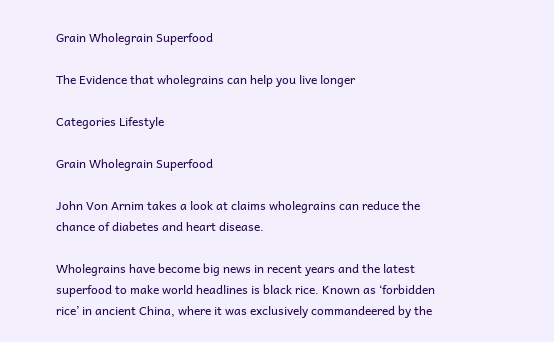Grain Wholegrain Superfood

The Evidence that wholegrains can help you live longer

Categories Lifestyle

Grain Wholegrain Superfood

John Von Arnim takes a look at claims wholegrains can reduce the chance of diabetes and heart disease.

Wholegrains have become big news in recent years and the latest superfood to make world headlines is black rice. Known as ‘forbidden rice’ in ancient China, where it was exclusively commandeered by the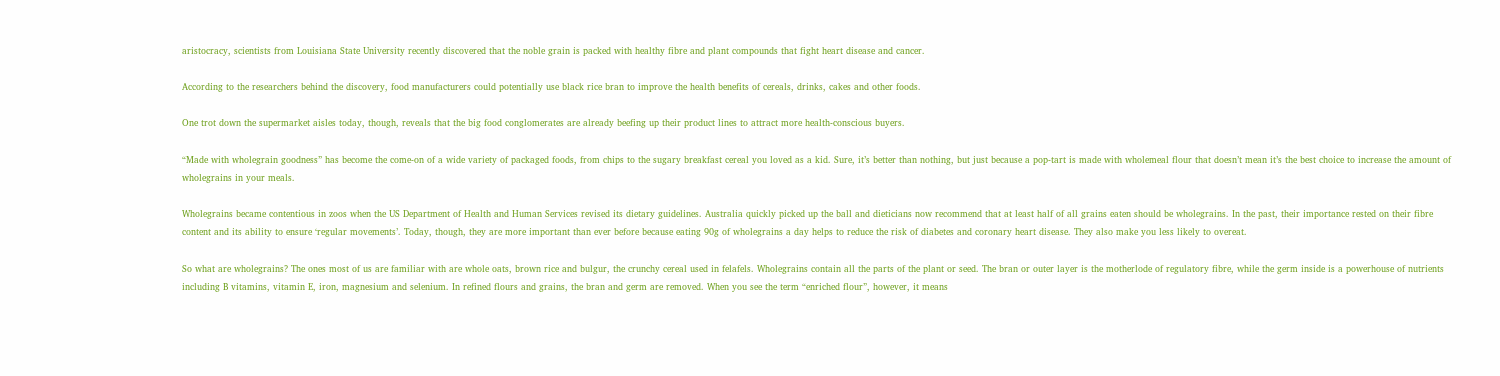aristocracy, scientists from Louisiana State University recently discovered that the noble grain is packed with healthy fibre and plant compounds that fight heart disease and cancer.

According to the researchers behind the discovery, food manufacturers could potentially use black rice bran to improve the health benefits of cereals, drinks, cakes and other foods.

One trot down the supermarket aisles today, though, reveals that the big food conglomerates are already beefing up their product lines to attract more health-conscious buyers.

“Made with wholegrain goodness” has become the come-on of a wide variety of packaged foods, from chips to the sugary breakfast cereal you loved as a kid. Sure, it’s better than nothing, but just because a pop-tart is made with wholemeal flour that doesn’t mean it’s the best choice to increase the amount of wholegrains in your meals.

Wholegrains became contentious in zoos when the US Department of Health and Human Services revised its dietary guidelines. Australia quickly picked up the ball and dieticians now recommend that at least half of all grains eaten should be wholegrains. In the past, their importance rested on their fibre content and its ability to ensure ‘regular movements’. Today, though, they are more important than ever before because eating 90g of wholegrains a day helps to reduce the risk of diabetes and coronary heart disease. They also make you less likely to overeat.

So what are wholegrains? The ones most of us are familiar with are whole oats, brown rice and bulgur, the crunchy cereal used in felafels. Wholegrains contain all the parts of the plant or seed. The bran or outer layer is the motherlode of regulatory fibre, while the germ inside is a powerhouse of nutrients including B vitamins, vitamin E, iron, magnesium and selenium. In refined flours and grains, the bran and germ are removed. When you see the term “enriched flour”, however, it means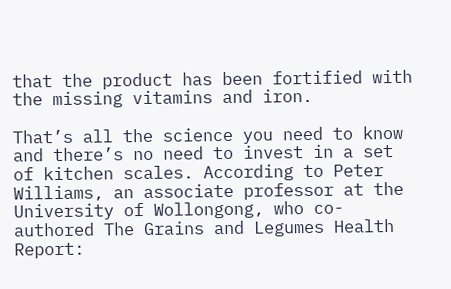that the product has been fortified with the missing vitamins and iron.

That’s all the science you need to know and there’s no need to invest in a set of kitchen scales. According to Peter Williams, an associate professor at the University of Wollongong, who co-authored The Grains and Legumes Health Report: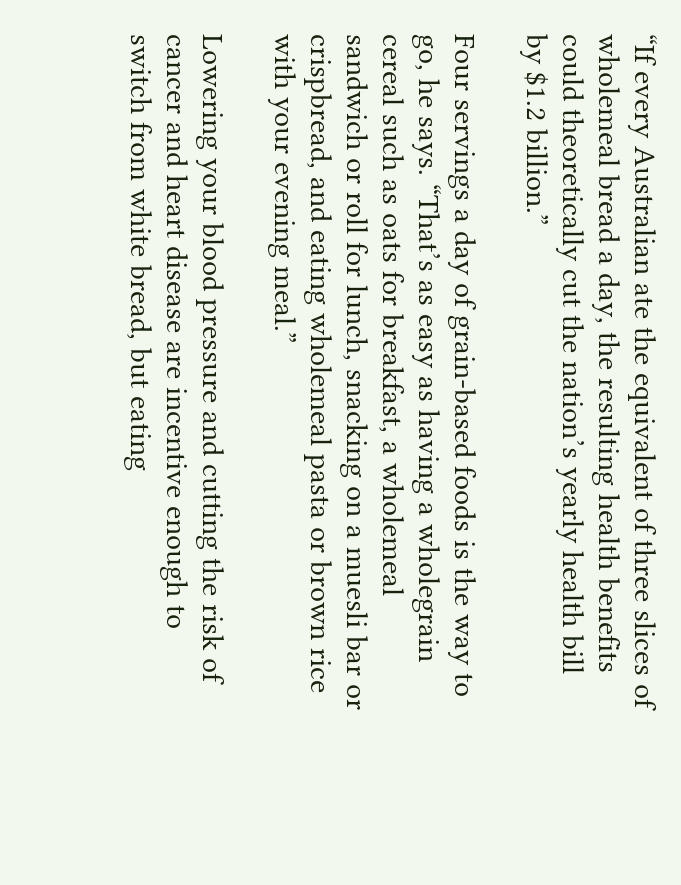“If every Australian ate the equivalent of three slices of wholemeal bread a day, the resulting health benefits could theoretically cut the nation’s yearly health bill by $1.2 billion.”

Four servings a day of grain-based foods is the way to go, he says. “That’s as easy as having a wholegrain cereal such as oats for breakfast, a wholemeal sandwich or roll for lunch, snacking on a muesli bar or crispbread, and eating wholemeal pasta or brown rice with your evening meal.”

Lowering your blood pressure and cutting the risk of cancer and heart disease are incentive enough to switch from white bread, but eating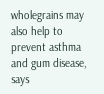wholegrains may also help to prevent asthma and gum disease, says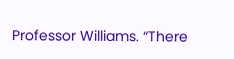Professor Williams. “There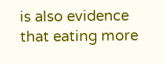is also evidence that eating more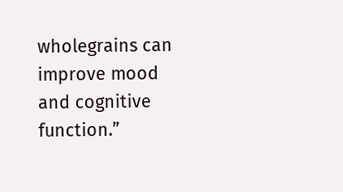wholegrains can improve mood and cognitive function.”